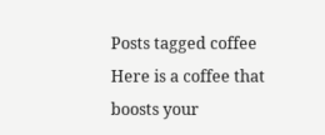Posts tagged coffee
Here is a coffee that boosts your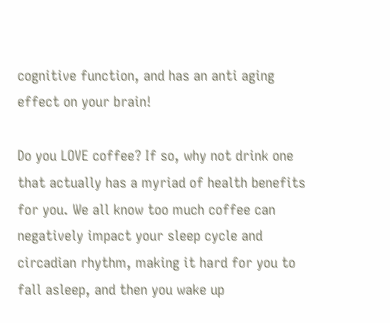cognitive function, and has an anti aging effect on your brain!

Do you LOVE coffee? If so, why not drink one that actually has a myriad of health benefits for you. We all know too much coffee can negatively impact your sleep cycle and circadian rhythm, making it hard for you to fall asleep, and then you wake up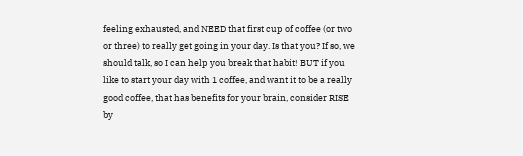feeling exhausted, and NEED that first cup of coffee (or two or three) to really get going in your day. Is that you? If so, we should talk, so I can help you break that habit! BUT if you like to start your day with 1 coffee, and want it to be a really good coffee, that has benefits for your brain, consider RISE by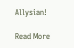Allysian!

Read More